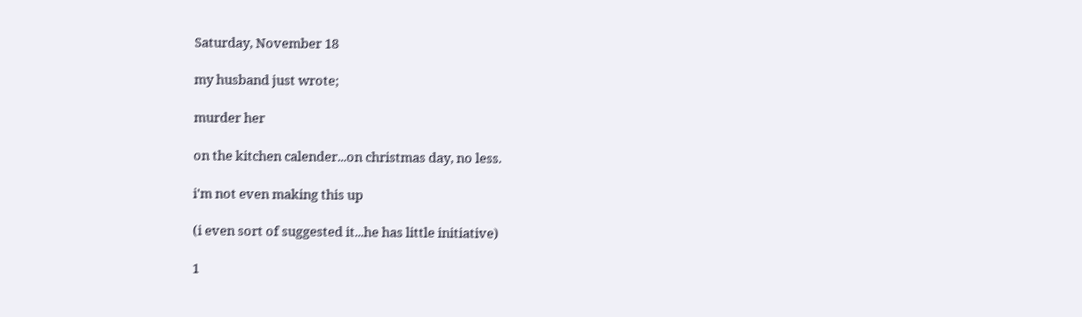Saturday, November 18

my husband just wrote;

murder her

on the kitchen calender...on christmas day, no less.

i'm not even making this up

(i even sort of suggested it...he has little initiative)

1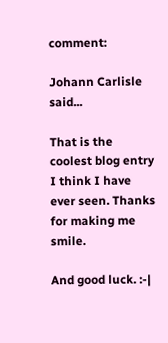comment:

Johann Carlisle said...

That is the coolest blog entry I think I have ever seen. Thanks for making me smile.

And good luck. :-|